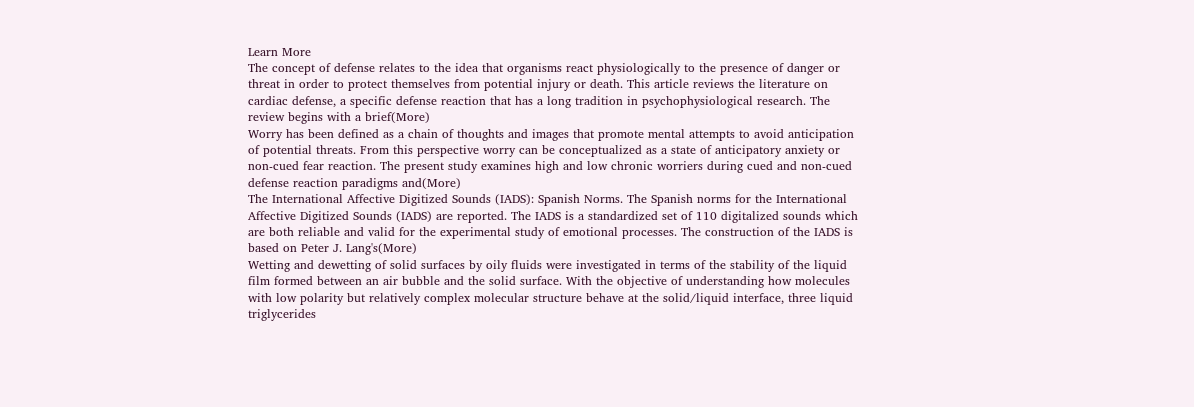Learn More
The concept of defense relates to the idea that organisms react physiologically to the presence of danger or threat in order to protect themselves from potential injury or death. This article reviews the literature on cardiac defense, a specific defense reaction that has a long tradition in psychophysiological research. The review begins with a brief(More)
Worry has been defined as a chain of thoughts and images that promote mental attempts to avoid anticipation of potential threats. From this perspective worry can be conceptualized as a state of anticipatory anxiety or non-cued fear reaction. The present study examines high and low chronic worriers during cued and non-cued defense reaction paradigms and(More)
The International Affective Digitized Sounds (IADS): Spanish Norms. The Spanish norms for the International Affective Digitized Sounds (IADS) are reported. The IADS is a standardized set of 110 digitalized sounds which are both reliable and valid for the experimental study of emotional processes. The construction of the IADS is based on Peter J. Lang's(More)
Wetting and dewetting of solid surfaces by oily fluids were investigated in terms of the stability of the liquid film formed between an air bubble and the solid surface. With the objective of understanding how molecules with low polarity but relatively complex molecular structure behave at the solid/liquid interface, three liquid triglycerides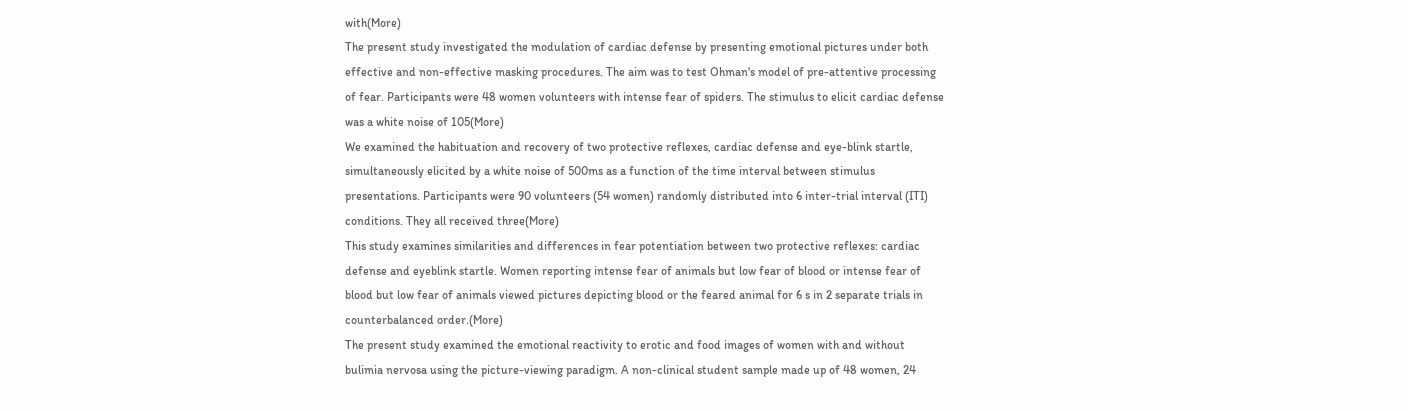with(More)
The present study investigated the modulation of cardiac defense by presenting emotional pictures under both effective and non-effective masking procedures. The aim was to test Ohman's model of pre-attentive processing of fear. Participants were 48 women volunteers with intense fear of spiders. The stimulus to elicit cardiac defense was a white noise of 105(More)
We examined the habituation and recovery of two protective reflexes, cardiac defense and eye-blink startle, simultaneously elicited by a white noise of 500ms as a function of the time interval between stimulus presentations. Participants were 90 volunteers (54 women) randomly distributed into 6 inter-trial interval (ITI) conditions. They all received three(More)
This study examines similarities and differences in fear potentiation between two protective reflexes: cardiac defense and eyeblink startle. Women reporting intense fear of animals but low fear of blood or intense fear of blood but low fear of animals viewed pictures depicting blood or the feared animal for 6 s in 2 separate trials in counterbalanced order.(More)
The present study examined the emotional reactivity to erotic and food images of women with and without bulimia nervosa using the picture-viewing paradigm. A non-clinical student sample made up of 48 women, 24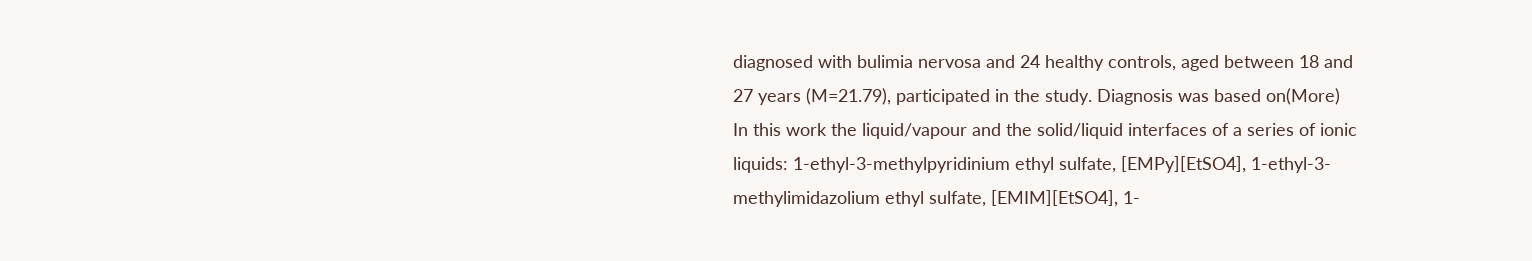diagnosed with bulimia nervosa and 24 healthy controls, aged between 18 and 27 years (M=21.79), participated in the study. Diagnosis was based on(More)
In this work the liquid/vapour and the solid/liquid interfaces of a series of ionic liquids: 1-ethyl-3-methylpyridinium ethyl sulfate, [EMPy][EtSO4], 1-ethyl-3-methylimidazolium ethyl sulfate, [EMIM][EtSO4], 1-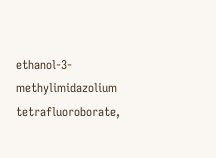ethanol-3-methylimidazolium tetrafluoroborate,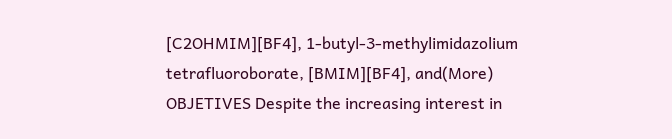[C2OHMIM][BF4], 1-butyl-3-methylimidazolium tetrafluoroborate, [BMIM][BF4], and(More)
OBJETIVES Despite the increasing interest in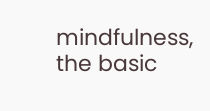mindfulness, the basic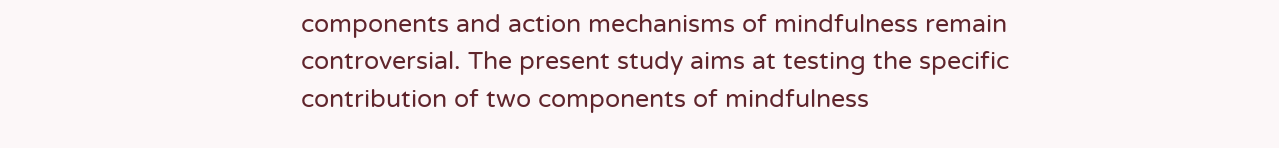components and action mechanisms of mindfulness remain controversial. The present study aims at testing the specific contribution of two components of mindfulness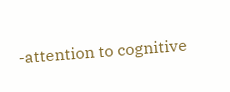-attention to cognitive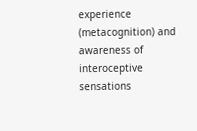experience (metacognition) and awareness of interoceptive sensations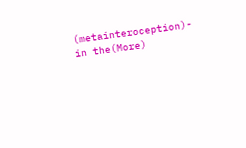(metainteroception)- in the(More)